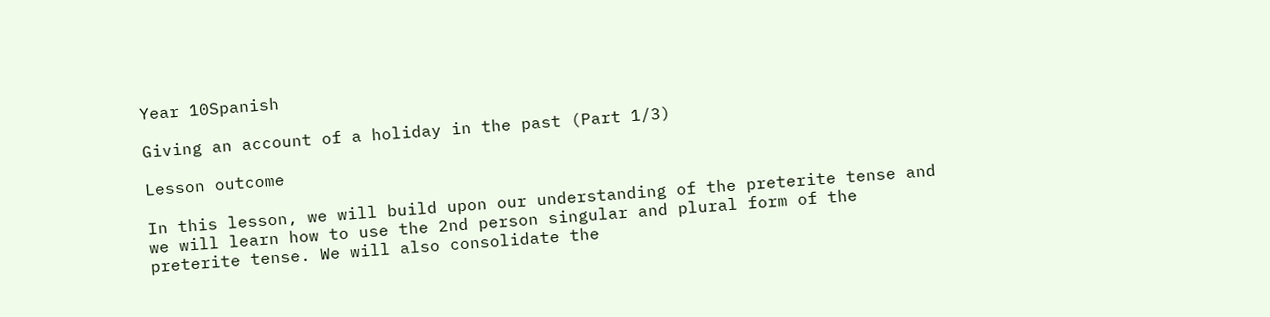Year 10Spanish

Giving an account of a holiday in the past (Part 1/3)

Lesson outcome

In this lesson, we will build upon our understanding of the preterite tense and we will learn how to use the 2nd person singular and plural form of the preterite tense. We will also consolidate the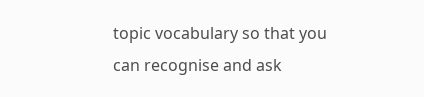topic vocabulary so that you can recognise and ask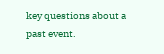key questions about a past event.